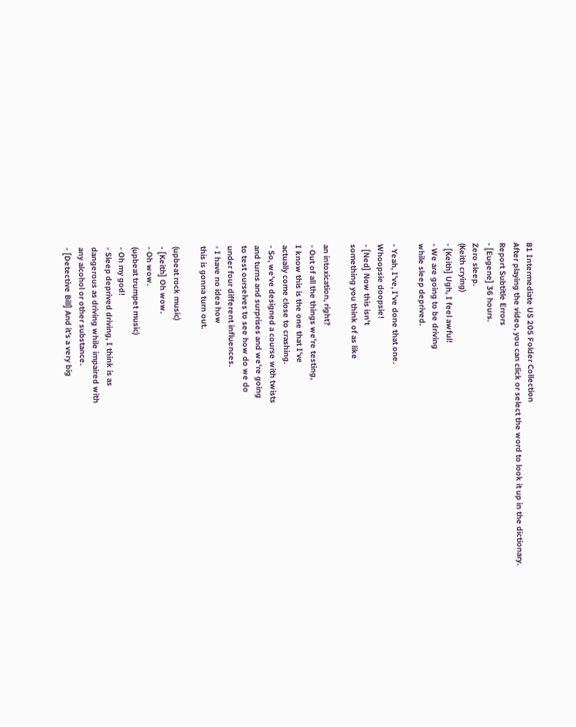B1 Intermediate US 205 Folder Collection
After playing the video, you can click or select the word to look it up in the dictionary.
Report Subtitle Errors
- [Eugene] 36 hours.
Zero sleep.
(Keith crying)
- [Keith] Ugh, I feel awful!
- We are going to be driving
while sleep deprived.

- Yeah, I've, I've done that one.
Whoopsie doopsie!
- [Ned] Now this isn't
something you think of as like

an intoxication, right?
- Out of all the things we're testing,
I know this is the one that I've
actually come close to crashing.
- So, we've designed a course with twists
and turns and surprises and we're going
to test ourselves to see how do we do
under four different influences.
- I have no idea how
this is gonna turn out.

(upbeat rock music)
- [Keith] Oh wow.
- Oh wow.
(upbeat trumpet music)
- Oh my god!
- Sleep deprived driving, I think is as
dangerous as driving while impaired with
any alcohol or other substance.
- [Detective Bill] And it's a very big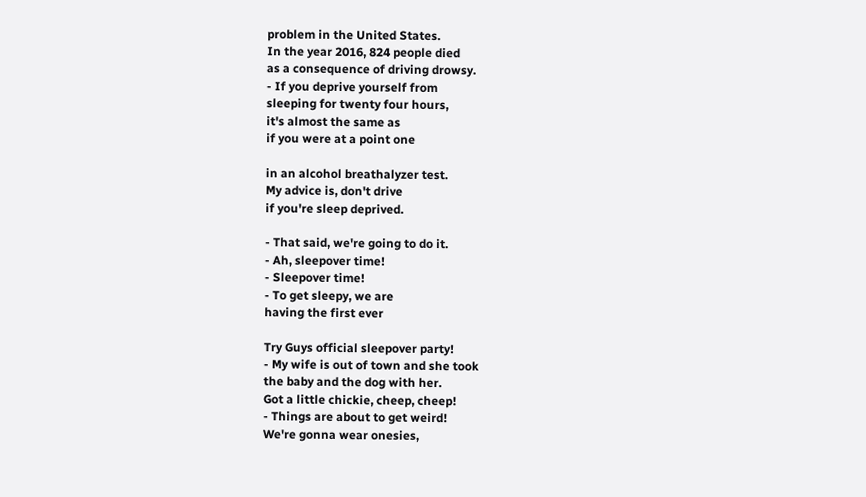problem in the United States.
In the year 2016, 824 people died
as a consequence of driving drowsy.
- If you deprive yourself from
sleeping for twenty four hours,
it's almost the same as
if you were at a point one

in an alcohol breathalyzer test.
My advice is, don't drive
if you're sleep deprived.

- That said, we're going to do it.
- Ah, sleepover time!
- Sleepover time!
- To get sleepy, we are
having the first ever

Try Guys official sleepover party!
- My wife is out of town and she took
the baby and the dog with her.
Got a little chickie, cheep, cheep!
- Things are about to get weird!
We're gonna wear onesies,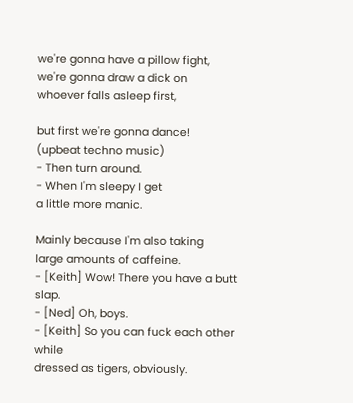we're gonna have a pillow fight,
we're gonna draw a dick on
whoever falls asleep first,

but first we're gonna dance!
(upbeat techno music)
- Then turn around.
- When I'm sleepy I get
a little more manic.

Mainly because I'm also taking
large amounts of caffeine.
- [Keith] Wow! There you have a butt slap.
- [Ned] Oh, boys.
- [Keith] So you can fuck each other while
dressed as tigers, obviously.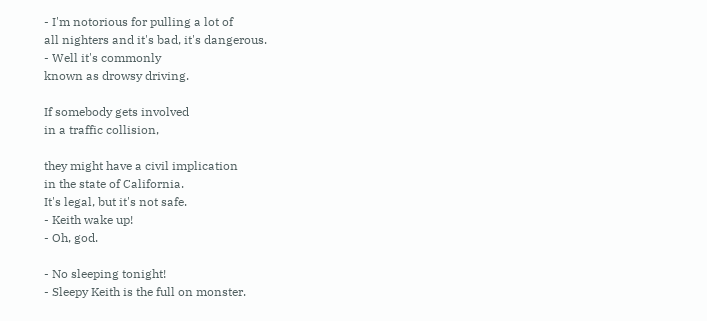- I'm notorious for pulling a lot of
all nighters and it's bad, it's dangerous.
- Well it's commonly
known as drowsy driving.

If somebody gets involved
in a traffic collision,

they might have a civil implication
in the state of California.
It's legal, but it's not safe.
- Keith wake up!
- Oh, god.

- No sleeping tonight!
- Sleepy Keith is the full on monster.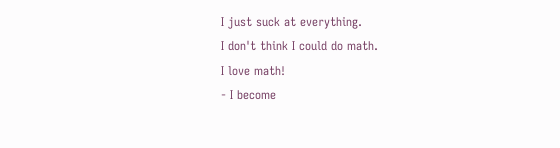I just suck at everything.
I don't think I could do math.
I love math!
- I become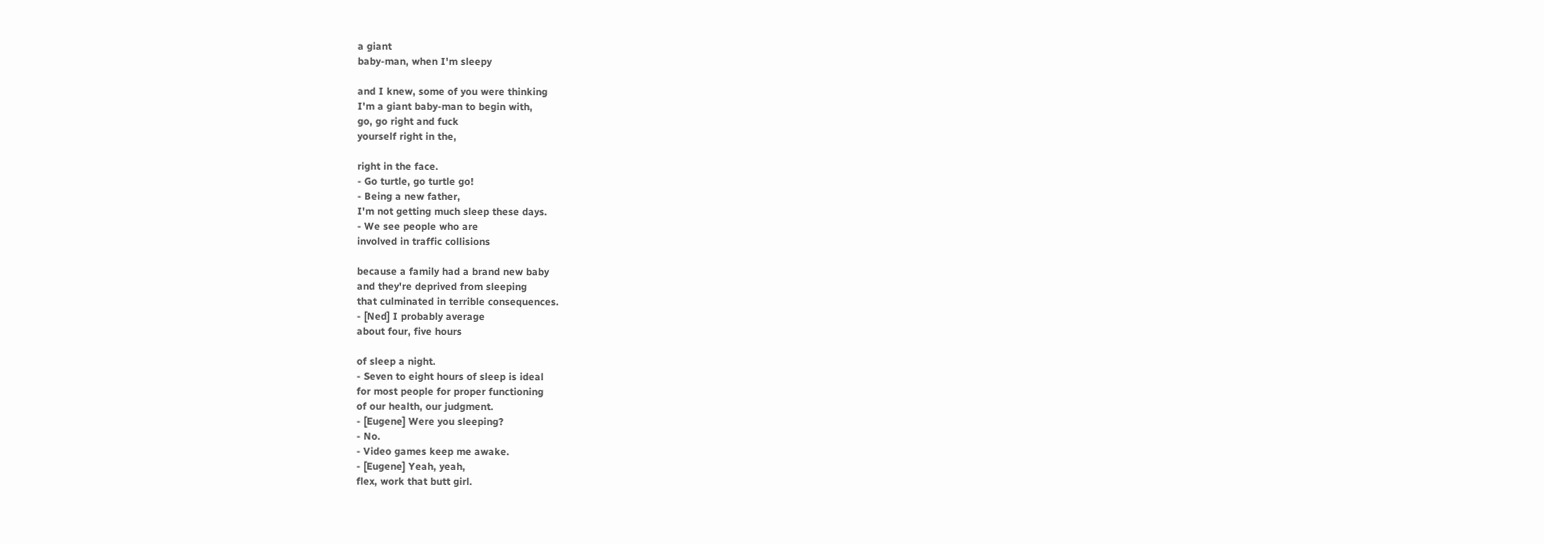a giant
baby-man, when I'm sleepy

and I knew, some of you were thinking
I'm a giant baby-man to begin with,
go, go right and fuck
yourself right in the,

right in the face.
- Go turtle, go turtle go!
- Being a new father,
I'm not getting much sleep these days.
- We see people who are
involved in traffic collisions

because a family had a brand new baby
and they're deprived from sleeping
that culminated in terrible consequences.
- [Ned] I probably average
about four, five hours

of sleep a night.
- Seven to eight hours of sleep is ideal
for most people for proper functioning
of our health, our judgment.
- [Eugene] Were you sleeping?
- No.
- Video games keep me awake.
- [Eugene] Yeah, yeah,
flex, work that butt girl.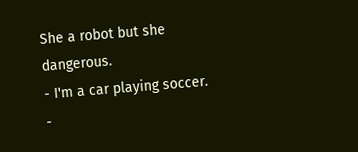She a robot but she dangerous.
- I'm a car playing soccer.
-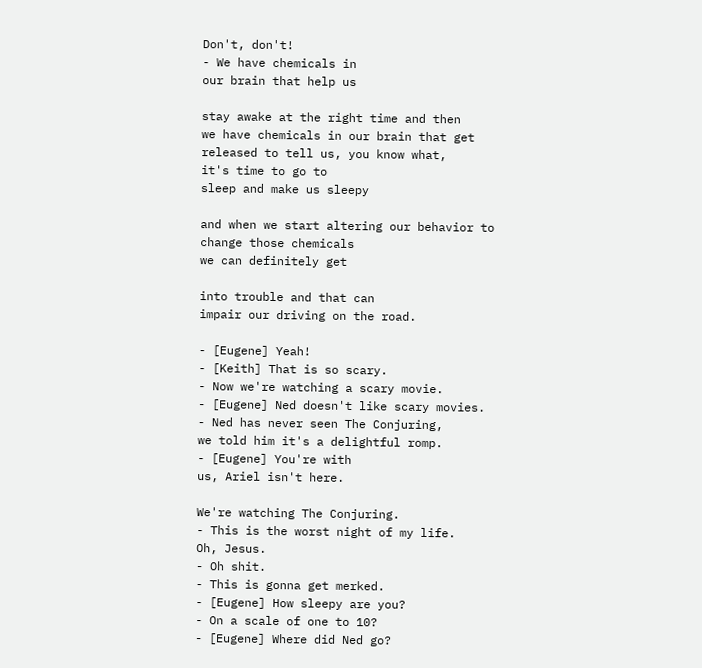Don't, don't!
- We have chemicals in
our brain that help us

stay awake at the right time and then
we have chemicals in our brain that get
released to tell us, you know what,
it's time to go to
sleep and make us sleepy

and when we start altering our behavior to
change those chemicals
we can definitely get

into trouble and that can
impair our driving on the road.

- [Eugene] Yeah!
- [Keith] That is so scary.
- Now we're watching a scary movie.
- [Eugene] Ned doesn't like scary movies.
- Ned has never seen The Conjuring,
we told him it's a delightful romp.
- [Eugene] You're with
us, Ariel isn't here.

We're watching The Conjuring.
- This is the worst night of my life.
Oh, Jesus.
- Oh shit.
- This is gonna get merked.
- [Eugene] How sleepy are you?
- On a scale of one to 10?
- [Eugene] Where did Ned go?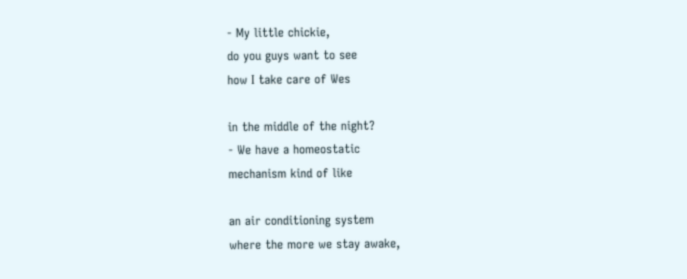- My little chickie,
do you guys want to see
how I take care of Wes

in the middle of the night?
- We have a homeostatic
mechanism kind of like

an air conditioning system
where the more we stay awake,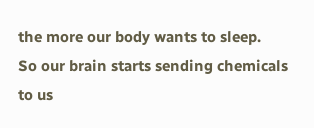the more our body wants to sleep.
So our brain starts sending chemicals
to us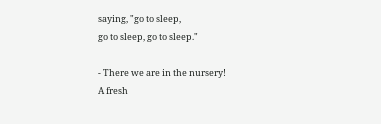saying, "go to sleep,
go to sleep, go to sleep."

- There we are in the nursery!
A fresh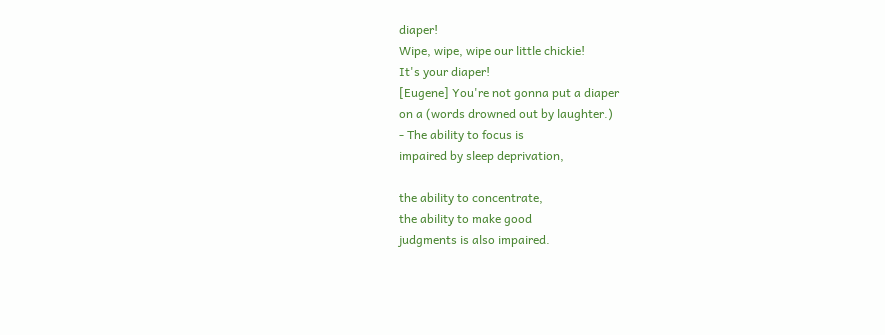diaper!
Wipe, wipe, wipe our little chickie!
It's your diaper!
[Eugene] You're not gonna put a diaper
on a (words drowned out by laughter.)
- The ability to focus is
impaired by sleep deprivation,

the ability to concentrate,
the ability to make good
judgments is also impaired.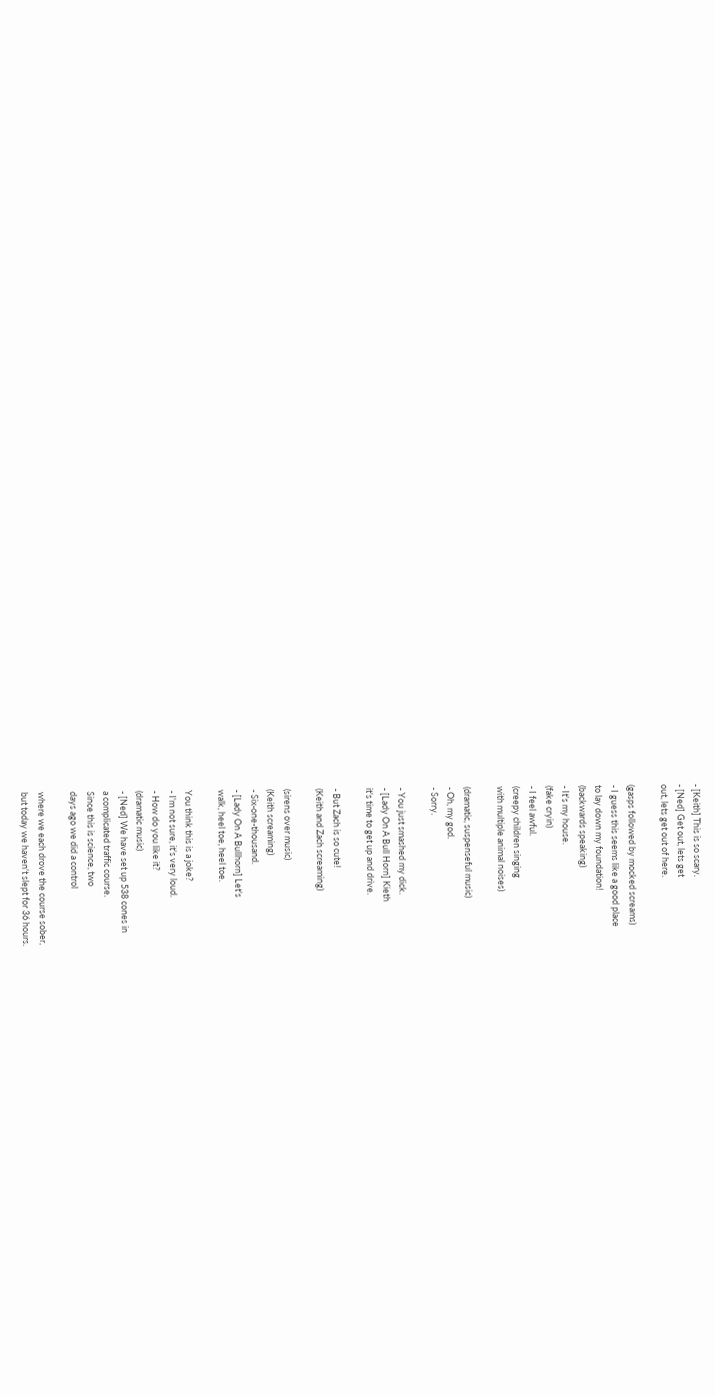- [Keith] This is so scary.
- [Ned] Get out, lets get
out, lets get out of here.

(gasps followed by mocked screams)
- I guess this seems like a good place
to lay down my foundation!
(backwards speaking)
- It's my house.
(fake cryin)
- I feel awful.
(creepy children singing
with multiple animal noises)

(dramatic, suspenseful music)
- Oh, my god.
- Sorry.

- You just smashed my dick.
- [Lady On A Bull Horn] Kieth
it's time to get up and drive.

- But Zach is so cute!
(Keith and Zach screaming)

(sirens over music)
(Keith screaming)
- Six-one-thousand.
- [Lady On A Bullhorn] Let's
walk, heel toe, heel toe.

You think this is a joke?
- I'm not sure, it's very loud.
- How do you like it?
(dramatic music)
- [Ned] We have set up 538 cones in
a complicated traffic course.
Since this is science, two
days ago we did a control

where we each drove the course sober,
but today we haven't slept for 36 hours.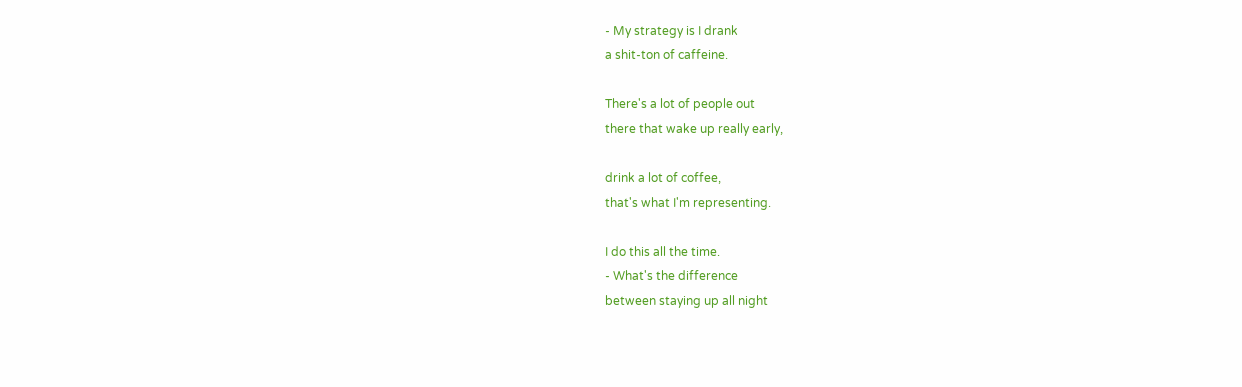- My strategy is I drank
a shit-ton of caffeine.

There's a lot of people out
there that wake up really early,

drink a lot of coffee,
that's what I'm representing.

I do this all the time.
- What's the difference
between staying up all night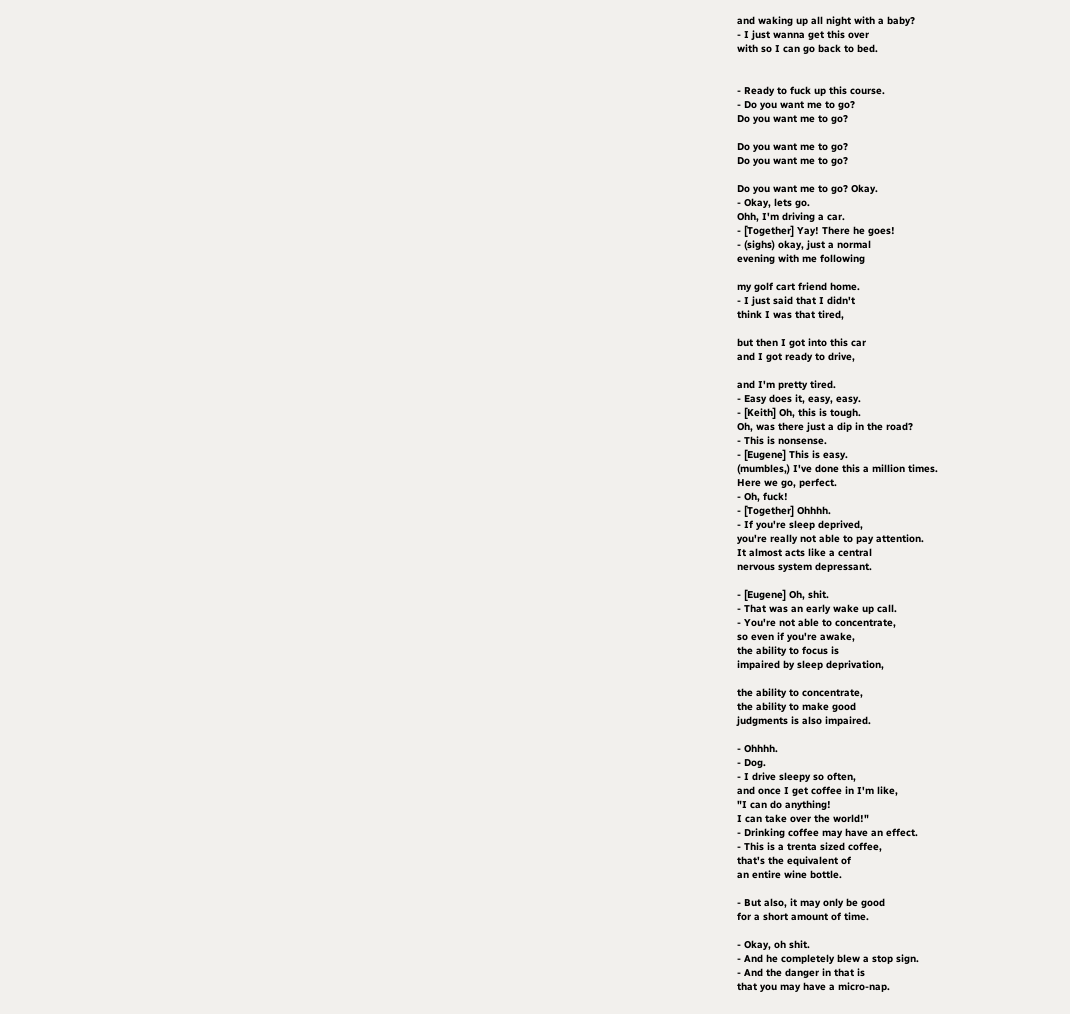and waking up all night with a baby?
- I just wanna get this over
with so I can go back to bed.


- Ready to fuck up this course.
- Do you want me to go?
Do you want me to go?

Do you want me to go?
Do you want me to go?

Do you want me to go? Okay.
- Okay, lets go.
Ohh, I'm driving a car.
- [Together] Yay! There he goes!
- (sighs) okay, just a normal
evening with me following

my golf cart friend home.
- I just said that I didn't
think I was that tired,

but then I got into this car
and I got ready to drive,

and I'm pretty tired.
- Easy does it, easy, easy.
- [Keith] Oh, this is tough.
Oh, was there just a dip in the road?
- This is nonsense.
- [Eugene] This is easy.
(mumbles,) I've done this a million times.
Here we go, perfect.
- Oh, fuck!
- [Together] Ohhhh.
- If you're sleep deprived,
you're really not able to pay attention.
It almost acts like a central
nervous system depressant.

- [Eugene] Oh, shit.
- That was an early wake up call.
- You're not able to concentrate,
so even if you're awake,
the ability to focus is
impaired by sleep deprivation,

the ability to concentrate,
the ability to make good
judgments is also impaired.

- Ohhhh.
- Dog.
- I drive sleepy so often,
and once I get coffee in I'm like,
"I can do anything!
I can take over the world!"
- Drinking coffee may have an effect.
- This is a trenta sized coffee,
that's the equivalent of
an entire wine bottle.

- But also, it may only be good
for a short amount of time.

- Okay, oh shit.
- And he completely blew a stop sign.
- And the danger in that is
that you may have a micro-nap.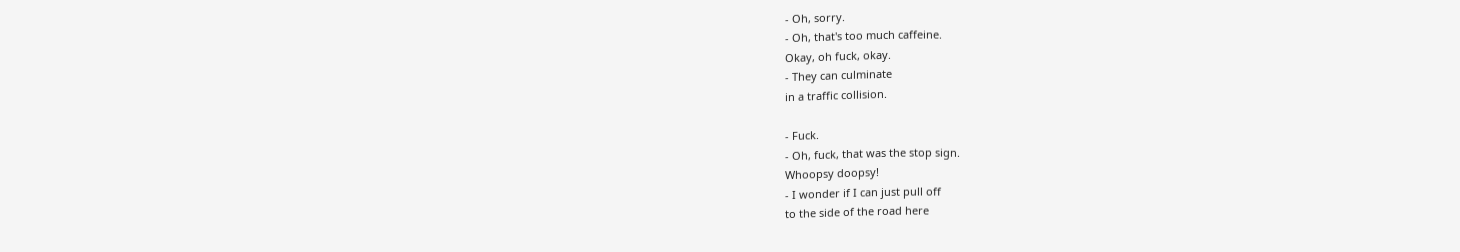- Oh, sorry.
- Oh, that's too much caffeine.
Okay, oh fuck, okay.
- They can culminate
in a traffic collision.

- Fuck.
- Oh, fuck, that was the stop sign.
Whoopsy doopsy!
- I wonder if I can just pull off
to the side of the road here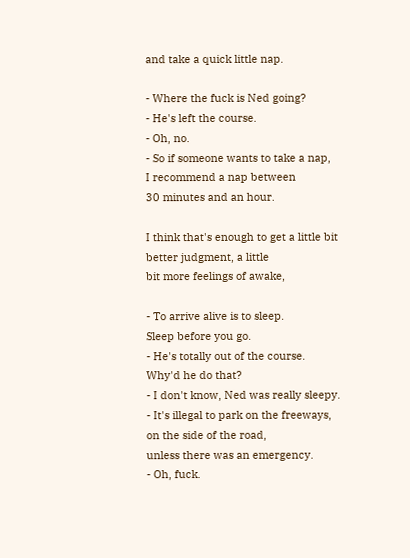and take a quick little nap.

- Where the fuck is Ned going?
- He's left the course.
- Oh, no.
- So if someone wants to take a nap,
I recommend a nap between
30 minutes and an hour.

I think that's enough to get a little bit
better judgment, a little
bit more feelings of awake,

- To arrive alive is to sleep.
Sleep before you go.
- He's totally out of the course.
Why'd he do that?
- I don't know, Ned was really sleepy.
- It's illegal to park on the freeways,
on the side of the road,
unless there was an emergency.
- Oh, fuck.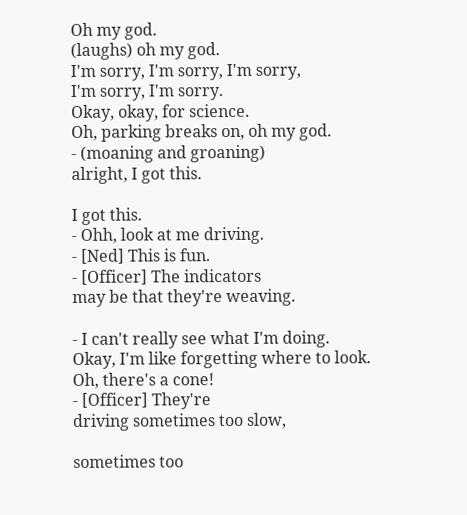Oh my god.
(laughs) oh my god.
I'm sorry, I'm sorry, I'm sorry,
I'm sorry, I'm sorry.
Okay, okay, for science.
Oh, parking breaks on, oh my god.
- (moaning and groaning)
alright, I got this.

I got this.
- Ohh, look at me driving.
- [Ned] This is fun.
- [Officer] The indicators
may be that they're weaving.

- I can't really see what I'm doing.
Okay, I'm like forgetting where to look.
Oh, there's a cone!
- [Officer] They're
driving sometimes too slow,

sometimes too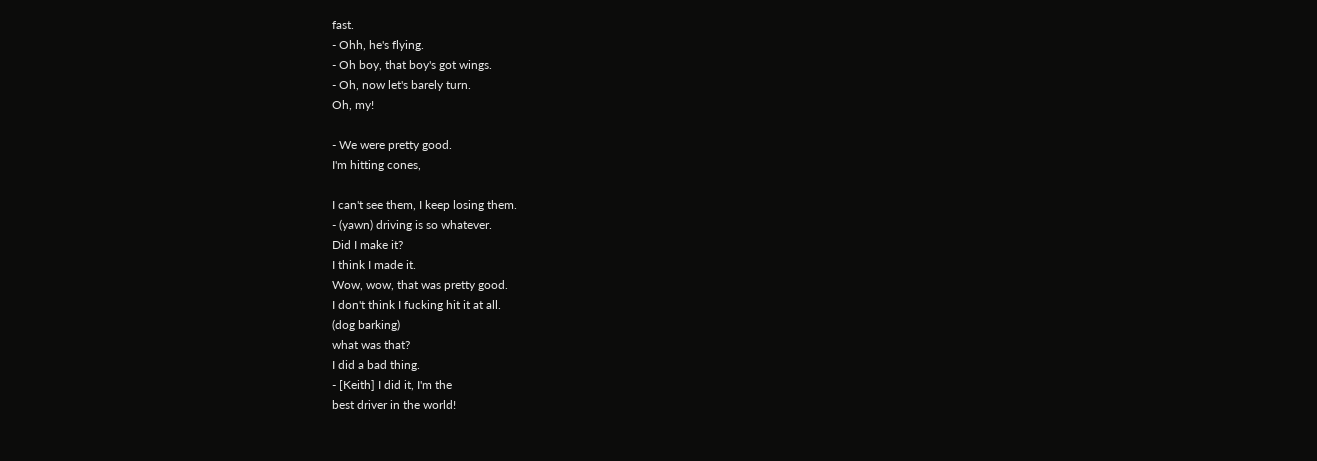fast.
- Ohh, he's flying.
- Oh boy, that boy's got wings.
- Oh, now let's barely turn.
Oh, my!

- We were pretty good.
I'm hitting cones,

I can't see them, I keep losing them.
- (yawn) driving is so whatever.
Did I make it?
I think I made it.
Wow, wow, that was pretty good.
I don't think I fucking hit it at all.
(dog barking)
what was that?
I did a bad thing.
- [Keith] I did it, I'm the
best driver in the world!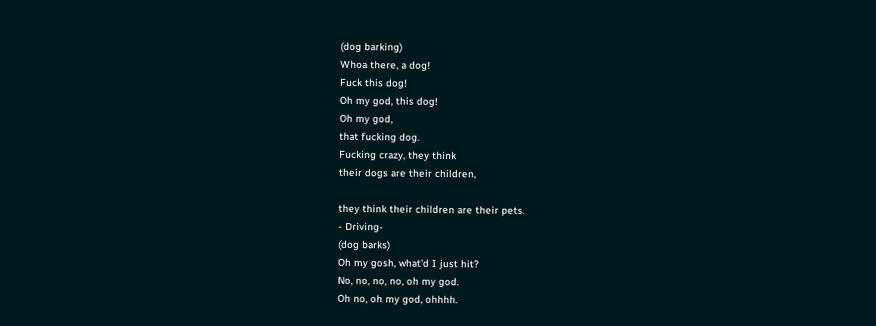(dog barking)
Whoa there, a dog!
Fuck this dog!
Oh my god, this dog!
Oh my god,
that fucking dog.
Fucking crazy, they think
their dogs are their children,

they think their children are their pets.
- Driving-
(dog barks)
Oh my gosh, what'd I just hit?
No, no, no, no, oh my god.
Oh no, oh my god, ohhhh.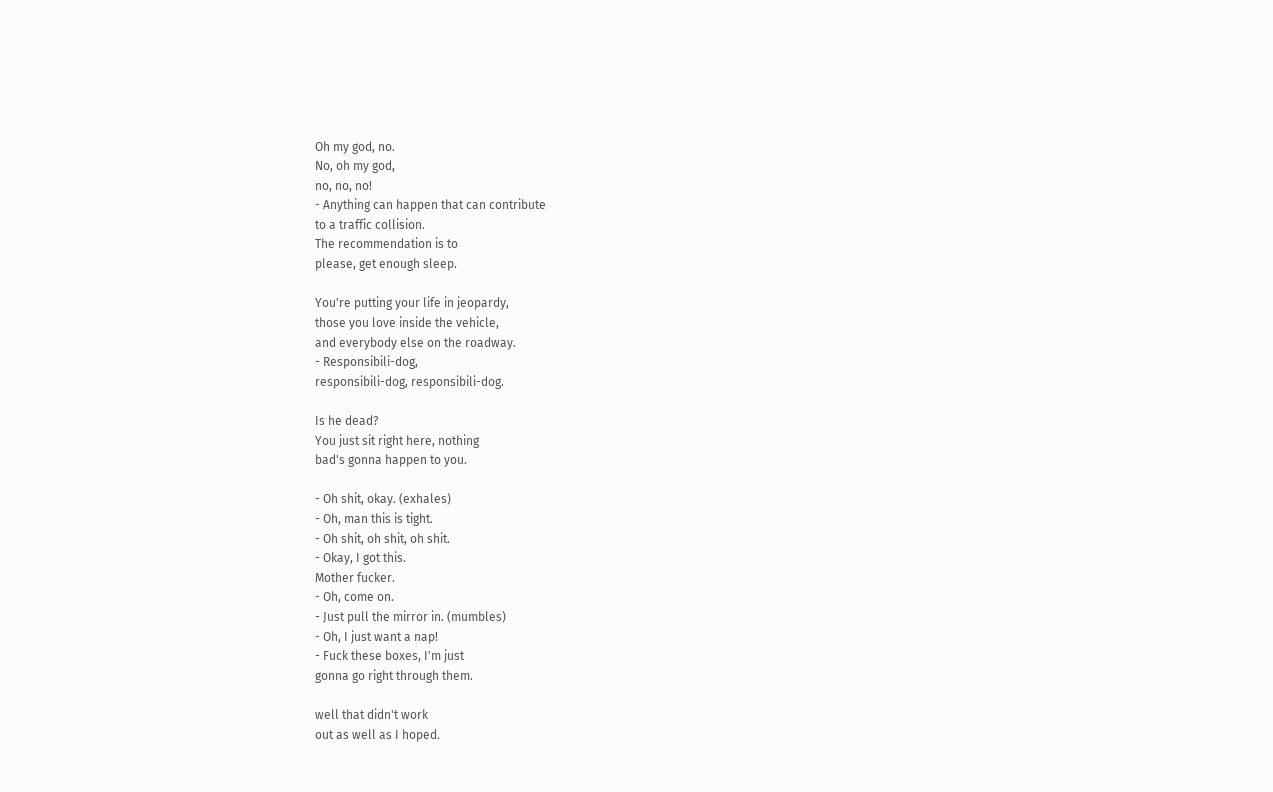Oh my god, no.
No, oh my god,
no, no, no!
- Anything can happen that can contribute
to a traffic collision.
The recommendation is to
please, get enough sleep.

You're putting your life in jeopardy,
those you love inside the vehicle,
and everybody else on the roadway.
- Responsibili-dog,
responsibili-dog, responsibili-dog.

Is he dead?
You just sit right here, nothing
bad's gonna happen to you.

- Oh shit, okay. (exhales)
- Oh, man this is tight.
- Oh shit, oh shit, oh shit.
- Okay, I got this.
Mother fucker.
- Oh, come on.
- Just pull the mirror in. (mumbles)
- Oh, I just want a nap!
- Fuck these boxes, I'm just
gonna go right through them.

well that didn't work
out as well as I hoped.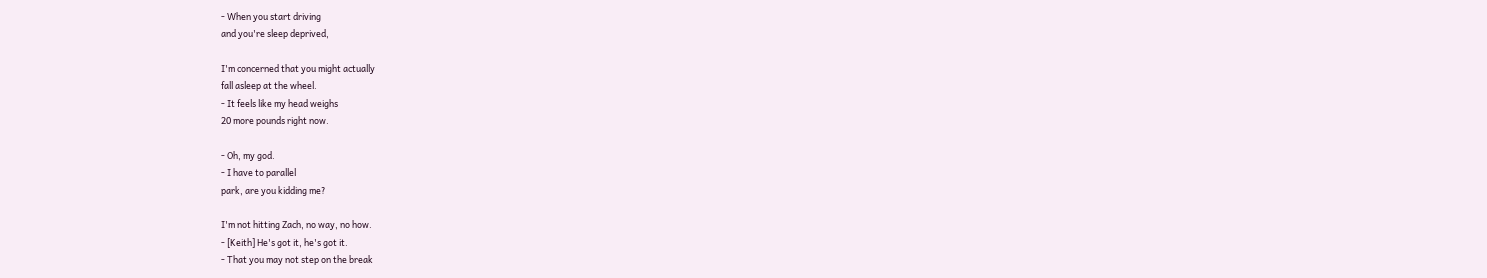- When you start driving
and you're sleep deprived,

I'm concerned that you might actually
fall asleep at the wheel.
- It feels like my head weighs
20 more pounds right now.

- Oh, my god.
- I have to parallel
park, are you kidding me?

I'm not hitting Zach, no way, no how.
- [Keith] He's got it, he's got it.
- That you may not step on the break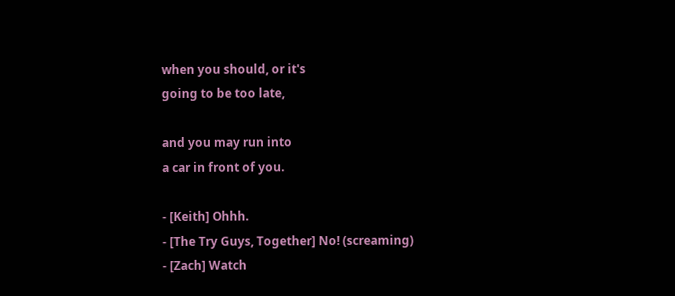when you should, or it's
going to be too late,

and you may run into
a car in front of you.

- [Keith] Ohhh.
- [The Try Guys, Together] No! (screaming)
- [Zach] Watch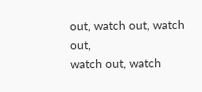out, watch out, watch out,
watch out, watch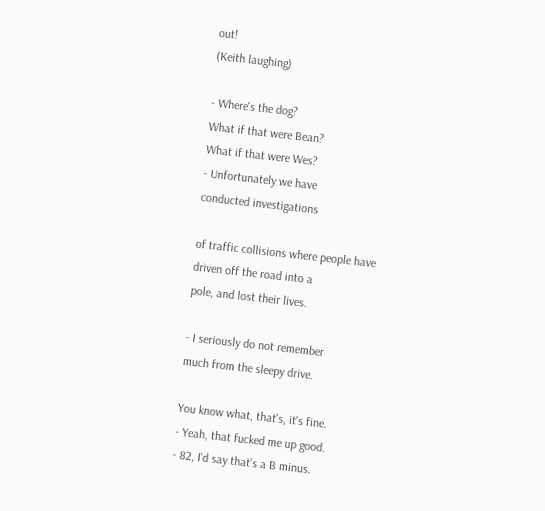out!
(Keith laughing)

- Where's the dog?
What if that were Bean?
What if that were Wes?
- Unfortunately we have
conducted investigations

of traffic collisions where people have
driven off the road into a
pole, and lost their lives.

- I seriously do not remember
much from the sleepy drive.

You know what, that's, it's fine.
- Yeah, that fucked me up good.
- 82, I'd say that's a B minus.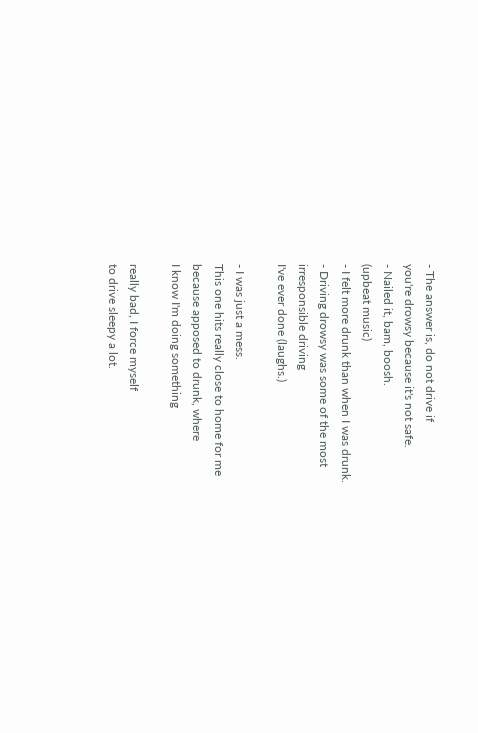- The answer is, do not drive if
you're drowsy because it's not safe.
- Nailed it, bam, boosh.
(upbeat music)
- I felt more drunk than when I was drunk.
- Driving drowsy was some of the most
irresponsible driving
I've ever done (laughs.)

- I was just a mess.
This one hits really close to home for me
because apposed to drunk, where
I know I'm doing something

really bad, I force myself
to drive sleepy a lot.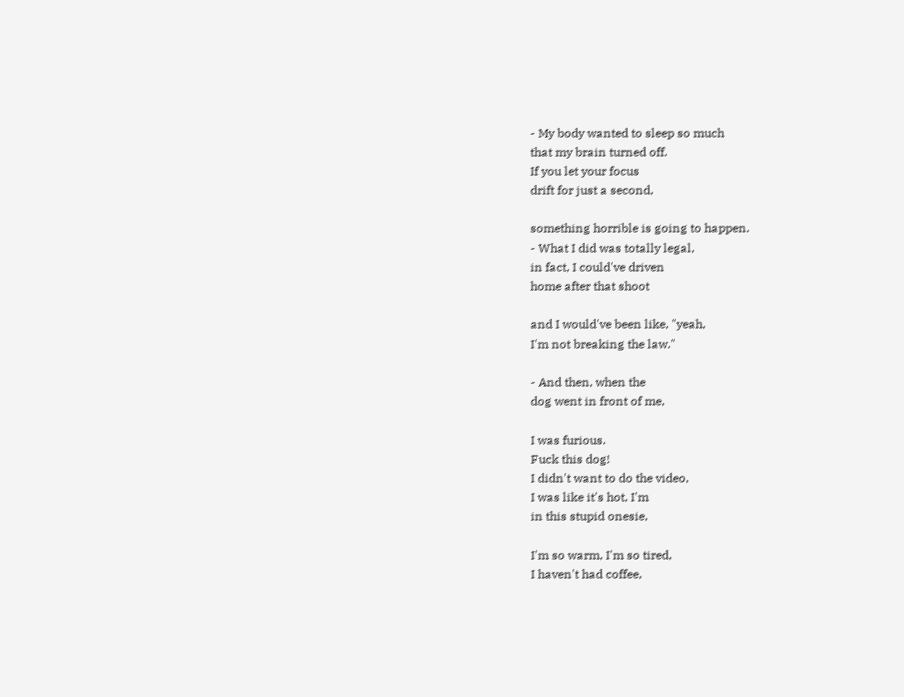- My body wanted to sleep so much
that my brain turned off.
If you let your focus
drift for just a second,

something horrible is going to happen.
- What I did was totally legal,
in fact, I could've driven
home after that shoot

and I would've been like, "yeah,
I'm not breaking the law."

- And then, when the
dog went in front of me,

I was furious.
Fuck this dog!
I didn't want to do the video,
I was like it's hot, I'm
in this stupid onesie,

I'm so warm, I'm so tired,
I haven't had coffee,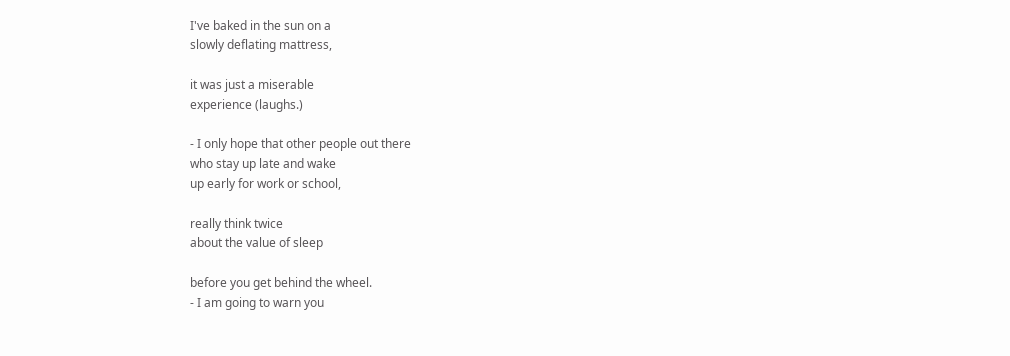I've baked in the sun on a
slowly deflating mattress,

it was just a miserable
experience (laughs.)

- I only hope that other people out there
who stay up late and wake
up early for work or school,

really think twice
about the value of sleep

before you get behind the wheel.
- I am going to warn you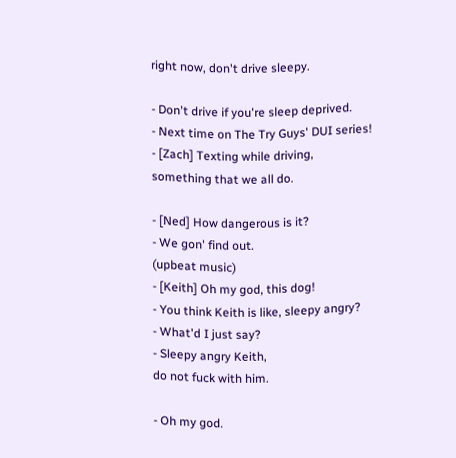right now, don't drive sleepy.

- Don't drive if you're sleep deprived.
- Next time on The Try Guys' DUI series!
- [Zach] Texting while driving,
something that we all do.

- [Ned] How dangerous is it?
- We gon' find out.
(upbeat music)
- [Keith] Oh my god, this dog!
- You think Keith is like, sleepy angry?
- What'd I just say?
- Sleepy angry Keith,
do not fuck with him.

- Oh my god.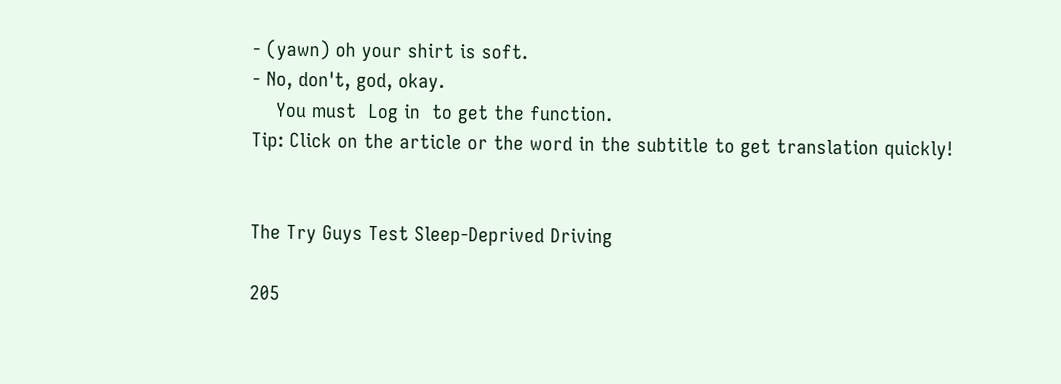- (yawn) oh your shirt is soft.
- No, don't, god, okay.
    You must  Log in  to get the function.
Tip: Click on the article or the word in the subtitle to get translation quickly!


The Try Guys Test Sleep-Deprived Driving

205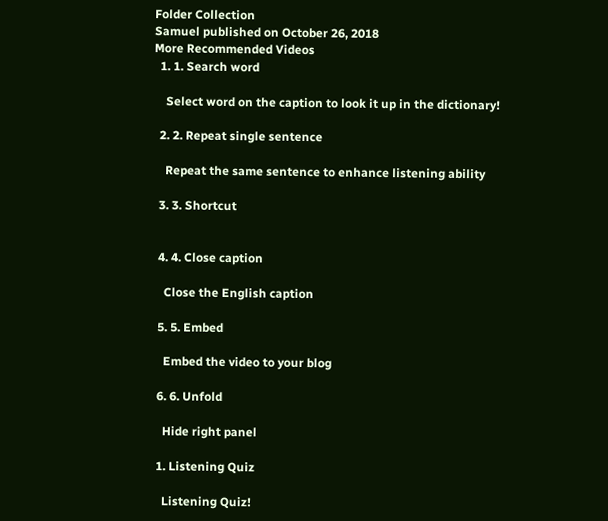Folder Collection
Samuel published on October 26, 2018
More Recommended Videos
  1. 1. Search word

    Select word on the caption to look it up in the dictionary!

  2. 2. Repeat single sentence

    Repeat the same sentence to enhance listening ability

  3. 3. Shortcut


  4. 4. Close caption

    Close the English caption

  5. 5. Embed

    Embed the video to your blog

  6. 6. Unfold

    Hide right panel

  1. Listening Quiz

    Listening Quiz!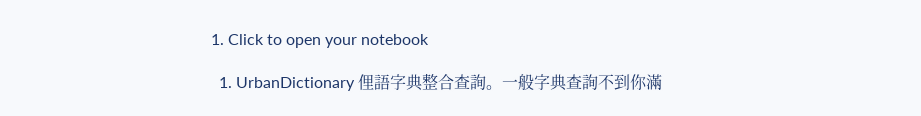1. Click to open your notebook

  1. UrbanDictionary 俚語字典整合查詢。一般字典查詢不到你滿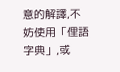意的解譯,不妨使用「俚語字典」,或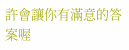許會讓你有滿意的答案喔